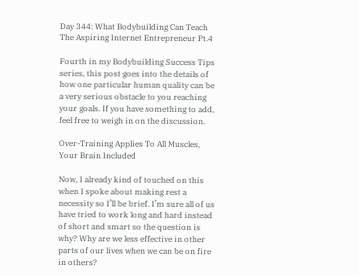Day 344: What Bodybuilding Can Teach The Aspiring Internet Entrepreneur Pt.4

Fourth in my Bodybuilding Success Tips series, this post goes into the details of how one particular human quality can be a very serious obstacle to you reaching your goals. If you have something to add, feel free to weigh in on the discussion.

Over-Training Applies To All Muscles, Your Brain Included

Now, I already kind of touched on this when I spoke about making rest a necessity so I’ll be brief. I’m sure all of us have tried to work long and hard instead of short and smart so the question is why? Why are we less effective in other parts of our lives when we can be on fire in others?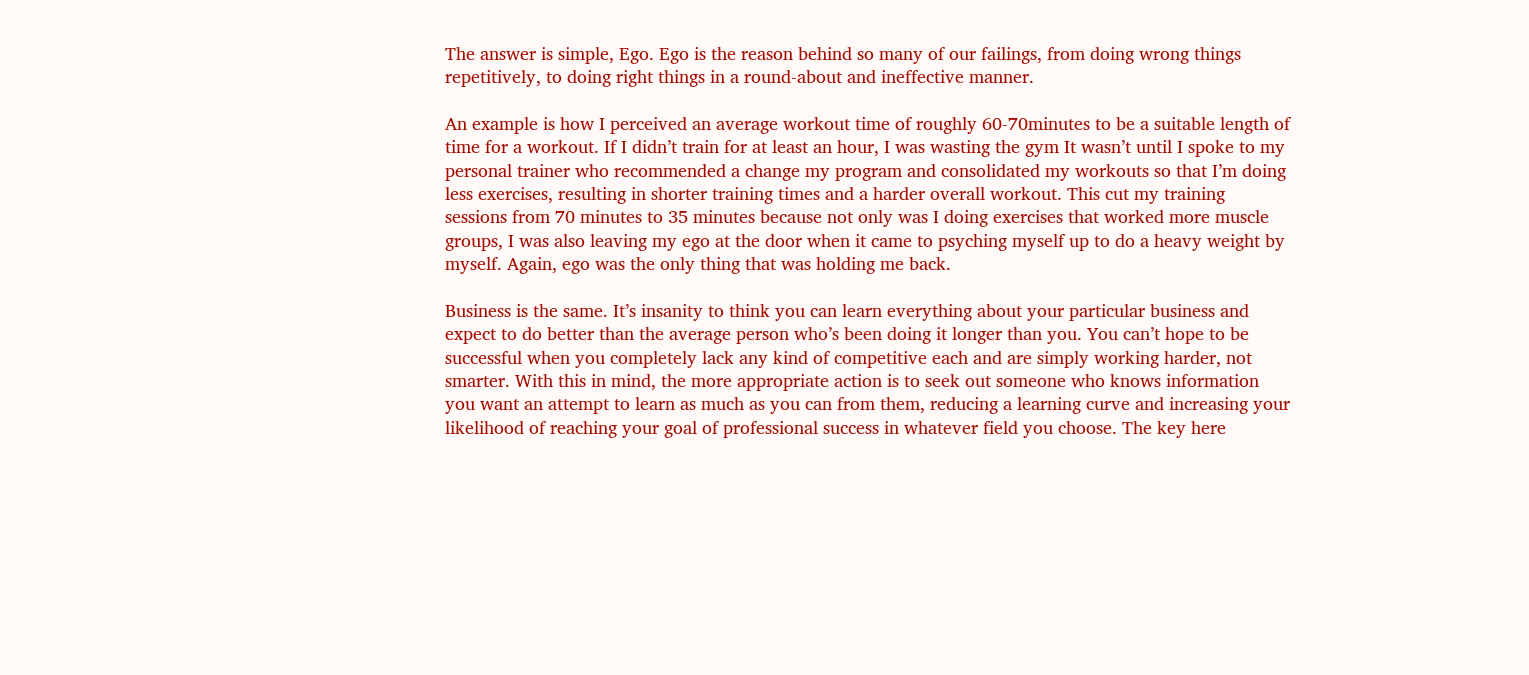The answer is simple, Ego. Ego is the reason behind so many of our failings, from doing wrong things repetitively, to doing right things in a round-about and ineffective manner.

An example is how I perceived an average workout time of roughly 60-70minutes to be a suitable length of time for a workout. If I didn’t train for at least an hour, I was wasting the gym It wasn’t until I spoke to my personal trainer who recommended a change my program and consolidated my workouts so that I’m doing less exercises, resulting in shorter training times and a harder overall workout. This cut my training sessions from 70 minutes to 35 minutes because not only was I doing exercises that worked more muscle groups, I was also leaving my ego at the door when it came to psyching myself up to do a heavy weight by myself. Again, ego was the only thing that was holding me back.

Business is the same. It’s insanity to think you can learn everything about your particular business and expect to do better than the average person who’s been doing it longer than you. You can’t hope to be successful when you completely lack any kind of competitive each and are simply working harder, not smarter. With this in mind, the more appropriate action is to seek out someone who knows information you want an attempt to learn as much as you can from them, reducing a learning curve and increasing your likelihood of reaching your goal of professional success in whatever field you choose. The key here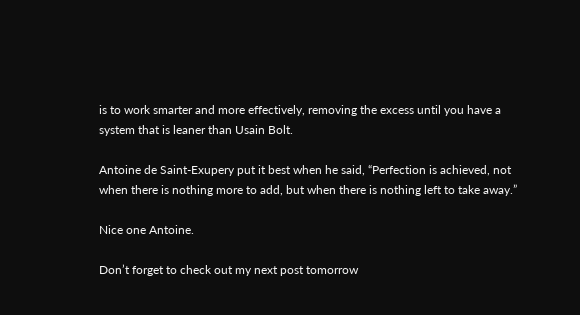is to work smarter and more effectively, removing the excess until you have a system that is leaner than Usain Bolt.

Antoine de Saint-Exupery put it best when he said, “Perfection is achieved, not when there is nothing more to add, but when there is nothing left to take away.”

Nice one Antoine.

Don’t forget to check out my next post tomorrow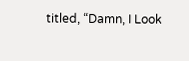titled, “Damn, I Look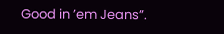Good in ’em Jeans”.